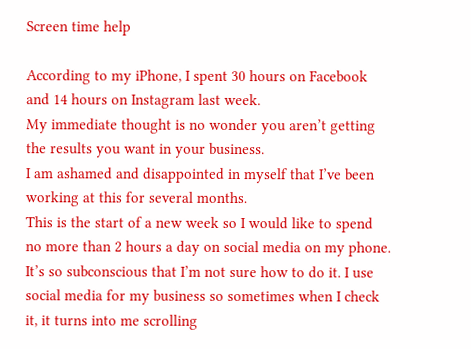Screen time help

According to my iPhone, I spent 30 hours on Facebook and 14 hours on Instagram last week.
My immediate thought is no wonder you aren’t getting the results you want in your business.
I am ashamed and disappointed in myself that I’ve been working at this for several months.
This is the start of a new week so I would like to spend no more than 2 hours a day on social media on my phone.
It’s so subconscious that I’m not sure how to do it. I use social media for my business so sometimes when I check it, it turns into me scrolling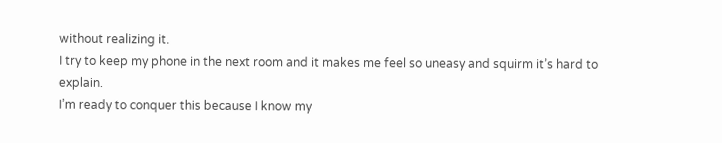without realizing it.
I try to keep my phone in the next room and it makes me feel so uneasy and squirm it’s hard to explain.
I’m ready to conquer this because I know my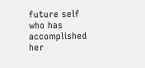future self who has accomplished her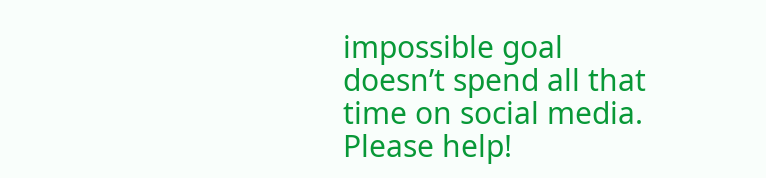impossible goal doesn’t spend all that time on social media. Please help!